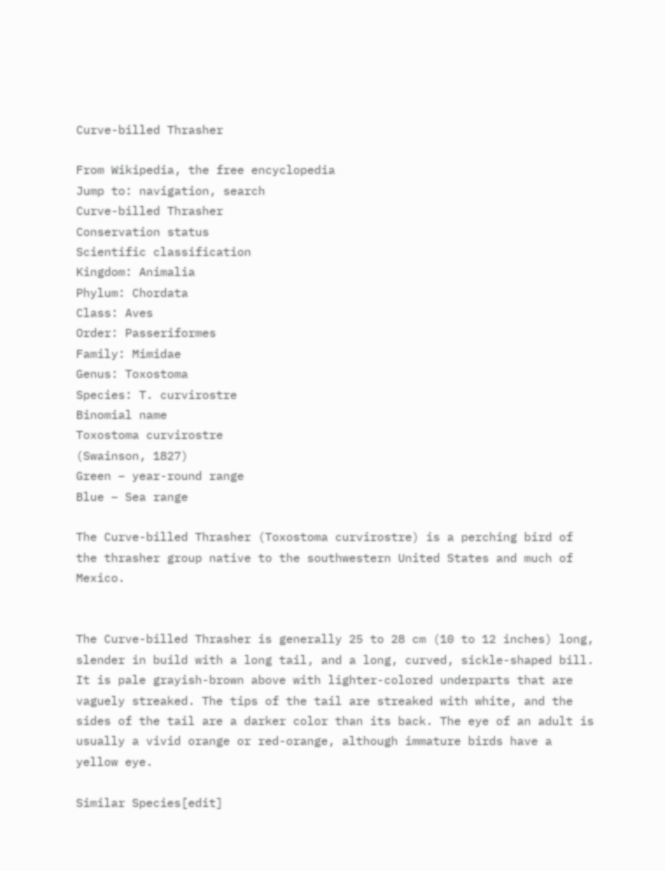Curve-billed Thrasher

From Wikipedia, the free encyclopedia
Jump to: navigation, search
Curve-billed Thrasher
Conservation status
Scientific classification
Kingdom: Animalia
Phylum: Chordata
Class: Aves
Order: Passeriformes
Family: Mimidae
Genus: Toxostoma
Species: T. curvirostre
Binomial name
Toxostoma curvirostre
(Swainson, 1827)
Green – year-round range
Blue – Sea range

The Curve-billed Thrasher (Toxostoma curvirostre) is a perching bird of the thrasher group native to the southwestern United States and much of Mexico.


The Curve-billed Thrasher is generally 25 to 28 cm (10 to 12 inches) long, slender in build with a long tail, and a long, curved, sickle-shaped bill. It is pale grayish-brown above with lighter-colored underparts that are vaguely streaked. The tips of the tail are streaked with white, and the sides of the tail are a darker color than its back. The eye of an adult is usually a vivid orange or red-orange, although immature birds have a yellow eye.

Similar Species[edit]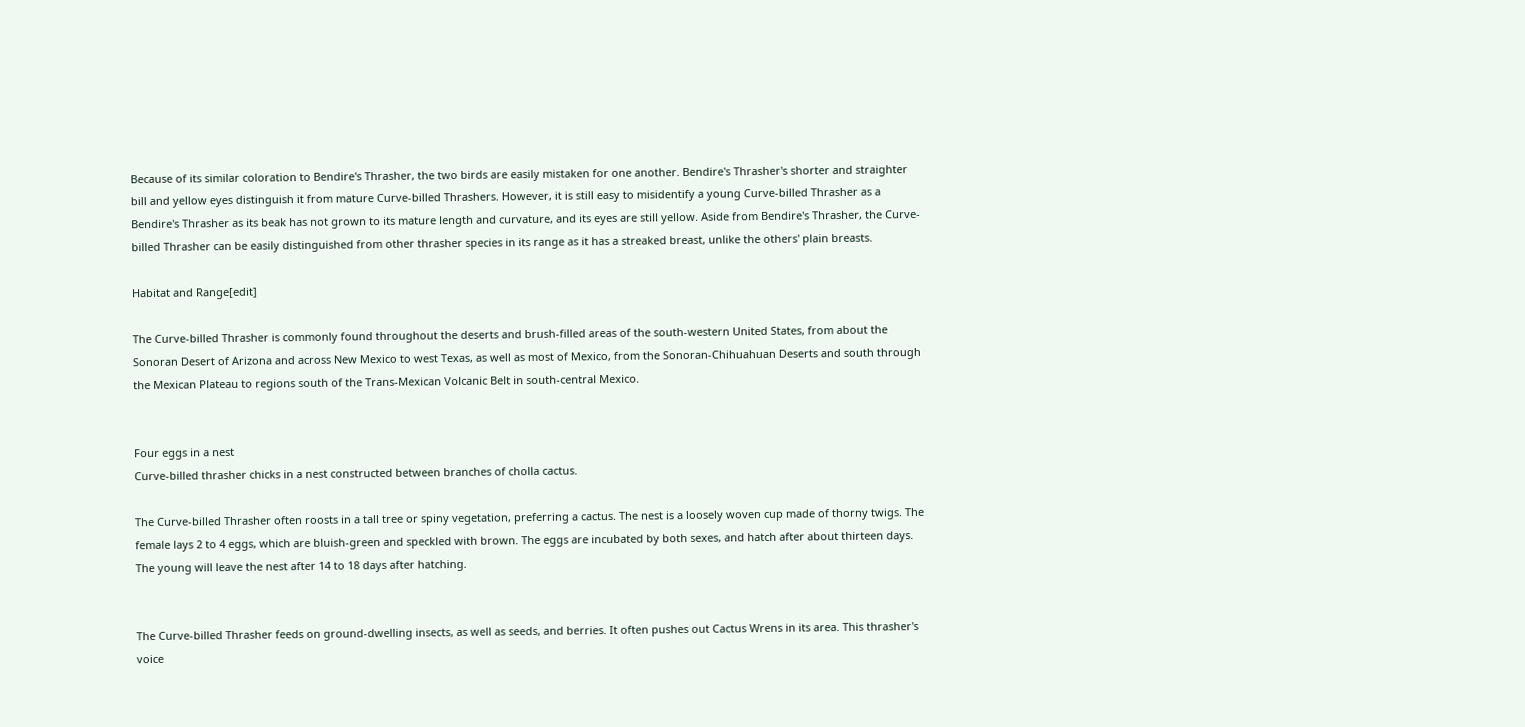Because of its similar coloration to Bendire's Thrasher, the two birds are easily mistaken for one another. Bendire's Thrasher's shorter and straighter bill and yellow eyes distinguish it from mature Curve-billed Thrashers. However, it is still easy to misidentify a young Curve-billed Thrasher as a Bendire's Thrasher as its beak has not grown to its mature length and curvature, and its eyes are still yellow. Aside from Bendire's Thrasher, the Curve-billed Thrasher can be easily distinguished from other thrasher species in its range as it has a streaked breast, unlike the others' plain breasts.

Habitat and Range[edit]

The Curve-billed Thrasher is commonly found throughout the deserts and brush-filled areas of the south-western United States, from about the Sonoran Desert of Arizona and across New Mexico to west Texas, as well as most of Mexico, from the Sonoran-Chihuahuan Deserts and south through the Mexican Plateau to regions south of the Trans-Mexican Volcanic Belt in south-central Mexico.


Four eggs in a nest
Curve-billed thrasher chicks in a nest constructed between branches of cholla cactus.

The Curve-billed Thrasher often roosts in a tall tree or spiny vegetation, preferring a cactus. The nest is a loosely woven cup made of thorny twigs. The female lays 2 to 4 eggs, which are bluish-green and speckled with brown. The eggs are incubated by both sexes, and hatch after about thirteen days. The young will leave the nest after 14 to 18 days after hatching.


The Curve-billed Thrasher feeds on ground-dwelling insects, as well as seeds, and berries. It often pushes out Cactus Wrens in its area. This thrasher's voice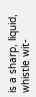is a sharp, liquid, whistle wit-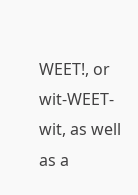WEET!, or wit-WEET-wit, as well as a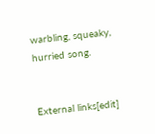warbling, squeaky, hurried song.


External links[edit]